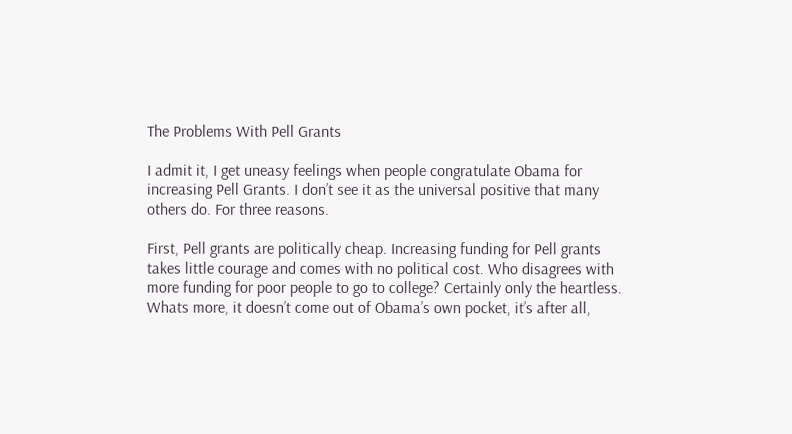The Problems With Pell Grants

I admit it, I get uneasy feelings when people congratulate Obama for increasing Pell Grants. I don’t see it as the universal positive that many others do. For three reasons.

First, Pell grants are politically cheap. Increasing funding for Pell grants takes little courage and comes with no political cost. Who disagrees with more funding for poor people to go to college? Certainly only the heartless. Whats more, it doesn’t come out of Obama’s own pocket, it’s after all,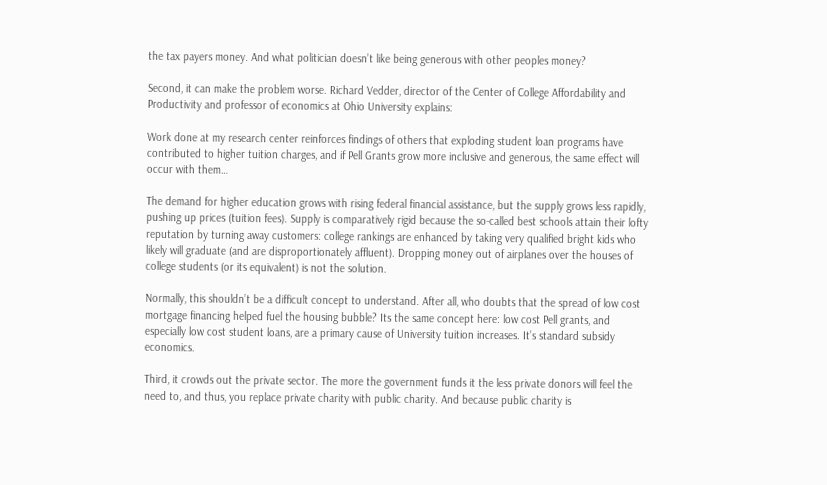the tax payers money. And what politician doesn’t like being generous with other peoples money?

Second, it can make the problem worse. Richard Vedder, director of the Center of College Affordability and Productivity and professor of economics at Ohio University explains:

Work done at my research center reinforces findings of others that exploding student loan programs have contributed to higher tuition charges, and if Pell Grants grow more inclusive and generous, the same effect will occur with them…

The demand for higher education grows with rising federal financial assistance, but the supply grows less rapidly, pushing up prices (tuition fees). Supply is comparatively rigid because the so-called best schools attain their lofty reputation by turning away customers: college rankings are enhanced by taking very qualified bright kids who likely will graduate (and are disproportionately affluent). Dropping money out of airplanes over the houses of college students (or its equivalent) is not the solution.

Normally, this shouldn’t be a difficult concept to understand. After all, who doubts that the spread of low cost mortgage financing helped fuel the housing bubble? Its the same concept here: low cost Pell grants, and especially low cost student loans, are a primary cause of University tuition increases. It’s standard subsidy economics.

Third, it crowds out the private sector. The more the government funds it the less private donors will feel the need to, and thus, you replace private charity with public charity. And because public charity is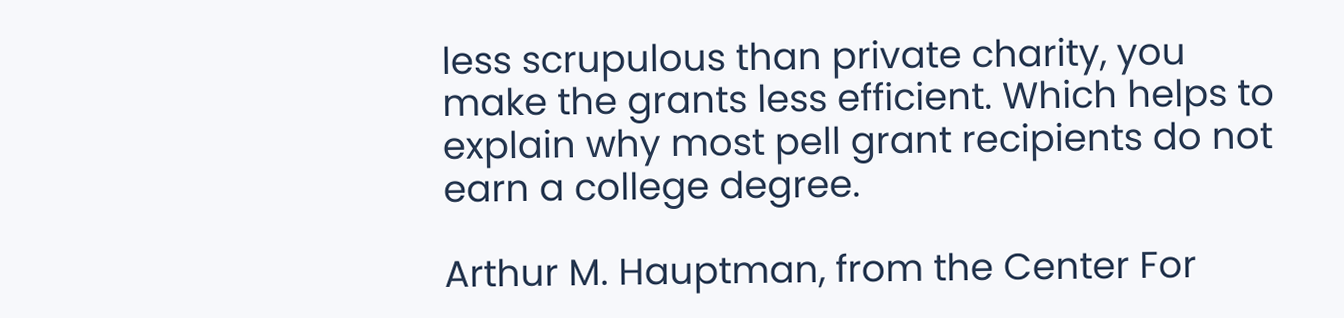less scrupulous than private charity, you make the grants less efficient. Which helps to explain why most pell grant recipients do not earn a college degree.

Arthur M. Hauptman, from the Center For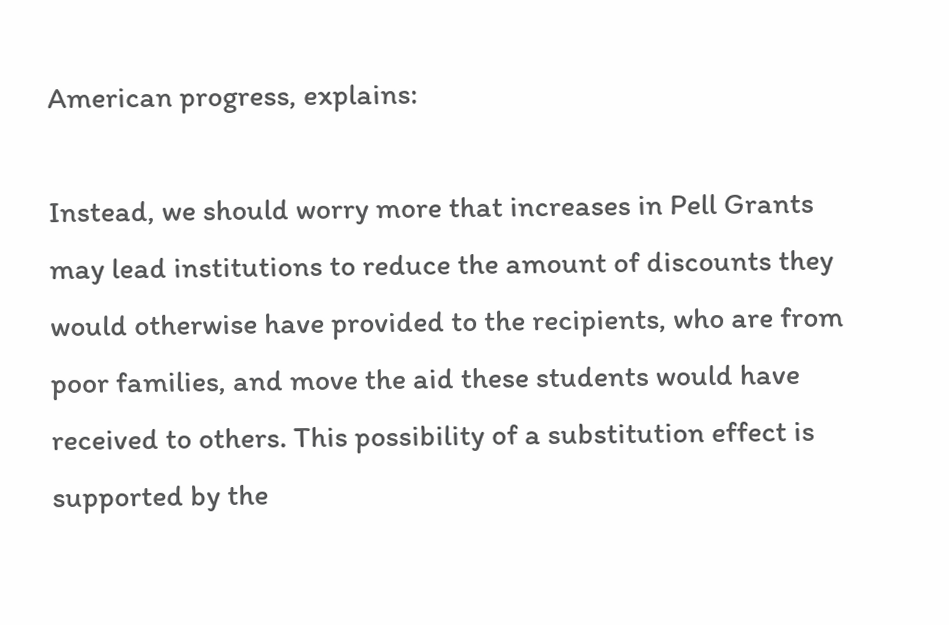American progress, explains:

Instead, we should worry more that increases in Pell Grants may lead institutions to reduce the amount of discounts they would otherwise have provided to the recipients, who are from poor families, and move the aid these students would have received to others. This possibility of a substitution effect is supported by the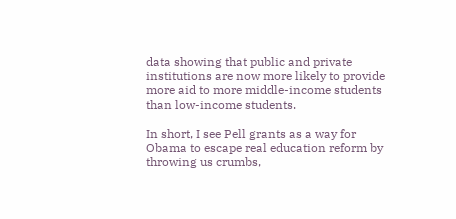data showing that public and private institutions are now more likely to provide more aid to more middle-income students than low-income students.

In short, I see Pell grants as a way for Obama to escape real education reform by throwing us crumbs,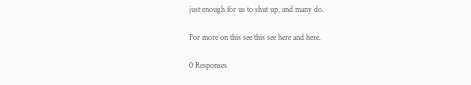just enough for us to shut up, and many do.

For more on this see this see here and here.

0 Responses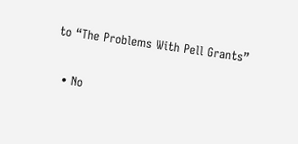to “The Problems With Pell Grants”

  • No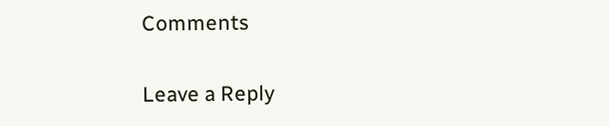Comments

Leave a Reply